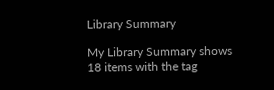Library Summary

My Library Summary shows 18 items with the tag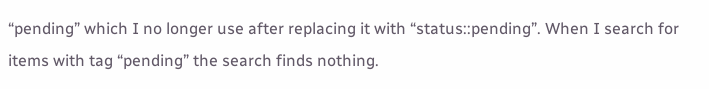“pending” which I no longer use after replacing it with “status::pending”. When I search for items with tag “pending” the search finds nothing.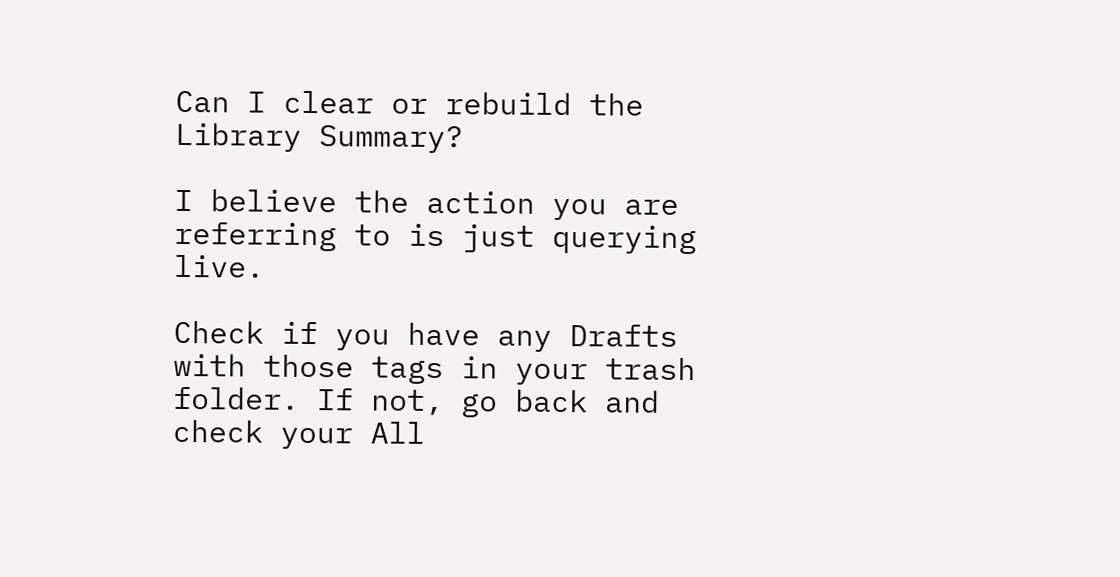Can I clear or rebuild the Library Summary?

I believe the action you are referring to is just querying live.

Check if you have any Drafts with those tags in your trash folder. If not, go back and check your All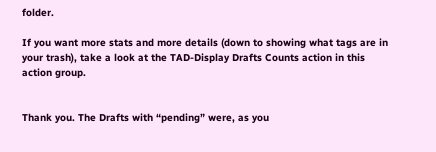folder.

If you want more stats and more details (down to showing what tags are in your trash), take a look at the TAD-Display Drafts Counts action in this action group.


Thank you. The Drafts with “pending” were, as you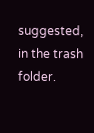suggested, in the trash folder.